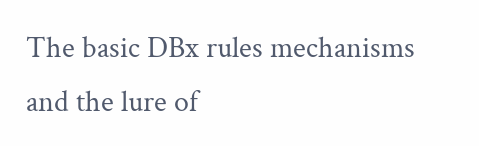The basic DBx rules mechanisms and the lure of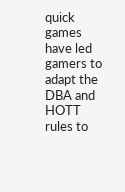quick games have led gamers to adapt the DBA and HOTT rules to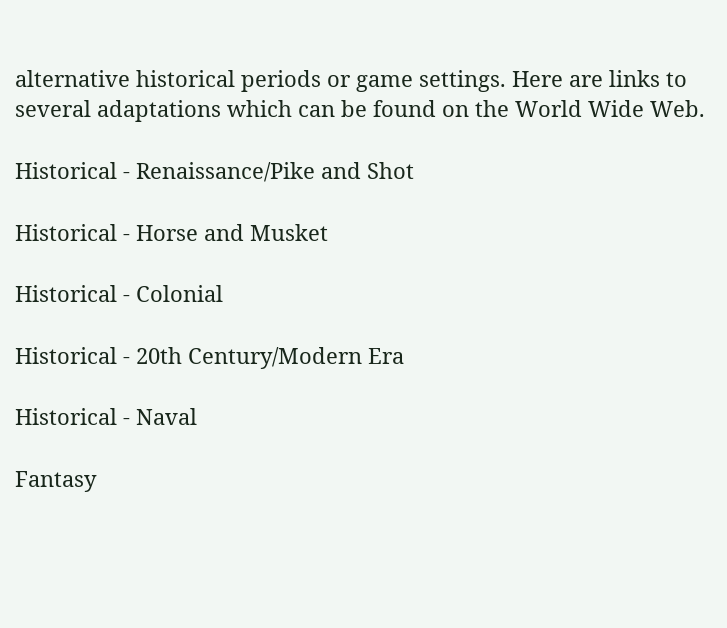alternative historical periods or game settings. Here are links to several adaptations which can be found on the World Wide Web.

Historical - Renaissance/Pike and Shot

Historical - Horse and Musket

Historical - Colonial

Historical - 20th Century/Modern Era

Historical - Naval

Fantasy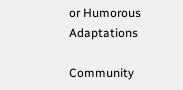or Humorous Adaptations

Community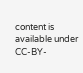content is available under CC-BY-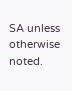SA unless otherwise noted.